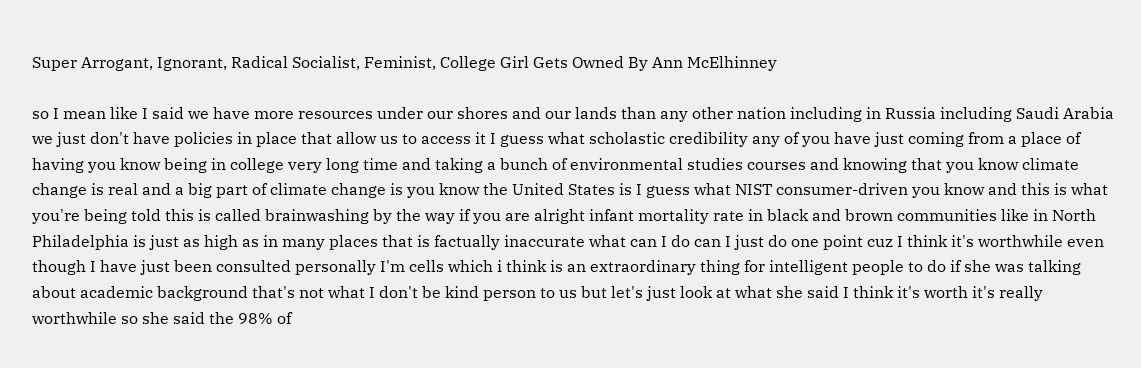Super Arrogant, Ignorant, Radical Socialist, Feminist, College Girl Gets Owned By Ann McElhinney

so I mean like I said we have more resources under our shores and our lands than any other nation including in Russia including Saudi Arabia we just don't have policies in place that allow us to access it I guess what scholastic credibility any of you have just coming from a place of having you know being in college very long time and taking a bunch of environmental studies courses and knowing that you know climate change is real and a big part of climate change is you know the United States is I guess what NIST consumer-driven you know and this is what you're being told this is called brainwashing by the way if you are alright infant mortality rate in black and brown communities like in North Philadelphia is just as high as in many places that is factually inaccurate what can I do can I just do one point cuz I think it's worthwhile even though I have just been consulted personally I'm cells which i think is an extraordinary thing for intelligent people to do if she was talking about academic background that's not what I don't be kind person to us but let's just look at what she said I think it's worth it's really worthwhile so she said the 98% of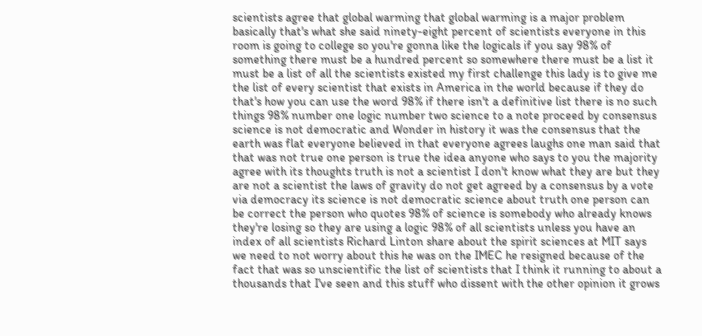scientists agree that global warming that global warming is a major problem basically that's what she said ninety-eight percent of scientists everyone in this room is going to college so you're gonna like the logicals if you say 98% of something there must be a hundred percent so somewhere there must be a list it must be a list of all the scientists existed my first challenge this lady is to give me the list of every scientist that exists in America in the world because if they do that's how you can use the word 98% if there isn't a definitive list there is no such things 98% number one logic number two science to a note proceed by consensus science is not democratic and Wonder in history it was the consensus that the earth was flat everyone believed in that everyone agrees laughs one man said that that was not true one person is true the idea anyone who says to you the majority agree with its thoughts truth is not a scientist I don't know what they are but they are not a scientist the laws of gravity do not get agreed by a consensus by a vote via democracy its science is not democratic science about truth one person can be correct the person who quotes 98% of science is somebody who already knows they're losing so they are using a logic 98% of all scientists unless you have an index of all scientists Richard Linton share about the spirit sciences at MIT says we need to not worry about this he was on the IMEC he resigned because of the fact that was so unscientific the list of scientists that I think it running to about a thousands that I've seen and this stuff who dissent with the other opinion it grows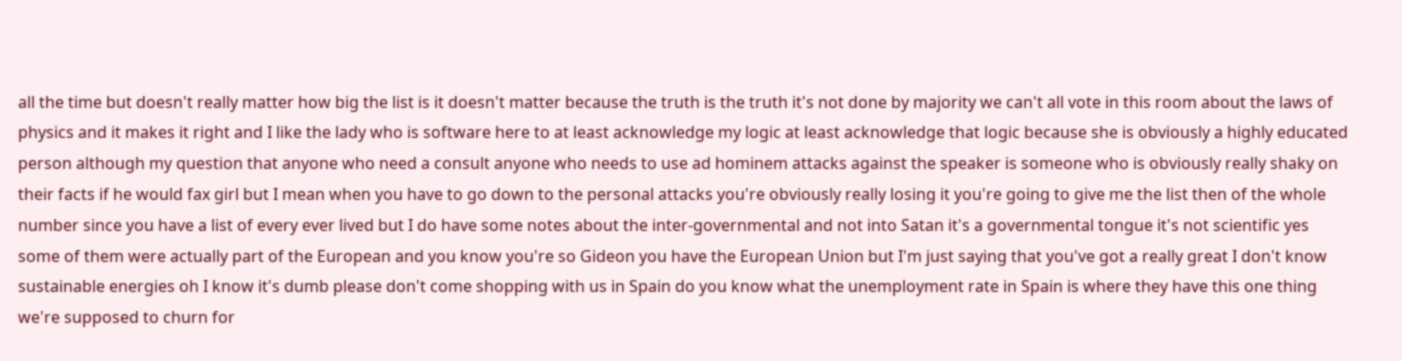all the time but doesn't really matter how big the list is it doesn't matter because the truth is the truth it's not done by majority we can't all vote in this room about the laws of physics and it makes it right and I like the lady who is software here to at least acknowledge my logic at least acknowledge that logic because she is obviously a highly educated person although my question that anyone who need a consult anyone who needs to use ad hominem attacks against the speaker is someone who is obviously really shaky on their facts if he would fax girl but I mean when you have to go down to the personal attacks you're obviously really losing it you're going to give me the list then of the whole number since you have a list of every ever lived but I do have some notes about the inter-governmental and not into Satan it's a governmental tongue it's not scientific yes some of them were actually part of the European and you know you're so Gideon you have the European Union but I'm just saying that you've got a really great I don't know sustainable energies oh I know it's dumb please don't come shopping with us in Spain do you know what the unemployment rate in Spain is where they have this one thing we're supposed to churn for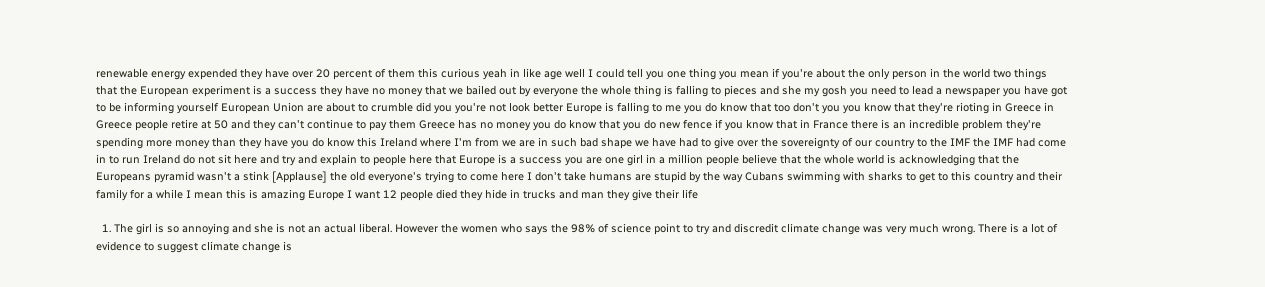renewable energy expended they have over 20 percent of them this curious yeah in like age well I could tell you one thing you mean if you're about the only person in the world two things that the European experiment is a success they have no money that we bailed out by everyone the whole thing is falling to pieces and she my gosh you need to lead a newspaper you have got to be informing yourself European Union are about to crumble did you you're not look better Europe is falling to me you do know that too don't you you know that they're rioting in Greece in Greece people retire at 50 and they can't continue to pay them Greece has no money you do know that you do new fence if you know that in France there is an incredible problem they're spending more money than they have you do know this Ireland where I'm from we are in such bad shape we have had to give over the sovereignty of our country to the IMF the IMF had come in to run Ireland do not sit here and try and explain to people here that Europe is a success you are one girl in a million people believe that the whole world is acknowledging that the Europeans pyramid wasn't a stink [Applause] the old everyone's trying to come here I don't take humans are stupid by the way Cubans swimming with sharks to get to this country and their family for a while I mean this is amazing Europe I want 12 people died they hide in trucks and man they give their life

  1. The girl is so annoying and she is not an actual liberal. However the women who says the 98% of science point to try and discredit climate change was very much wrong. There is a lot of evidence to suggest climate change is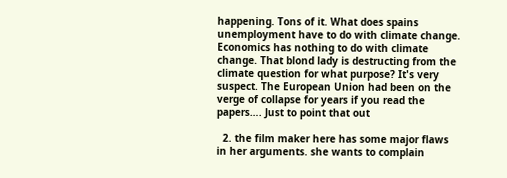happening. Tons of it. What does spains unemployment have to do with climate change. Economics has nothing to do with climate change. That blond lady is destructing from the climate question for what purpose? It's very suspect. The European Union had been on the verge of collapse for years if you read the papers…. Just to point that out

  2. the film maker here has some major flaws in her arguments. she wants to complain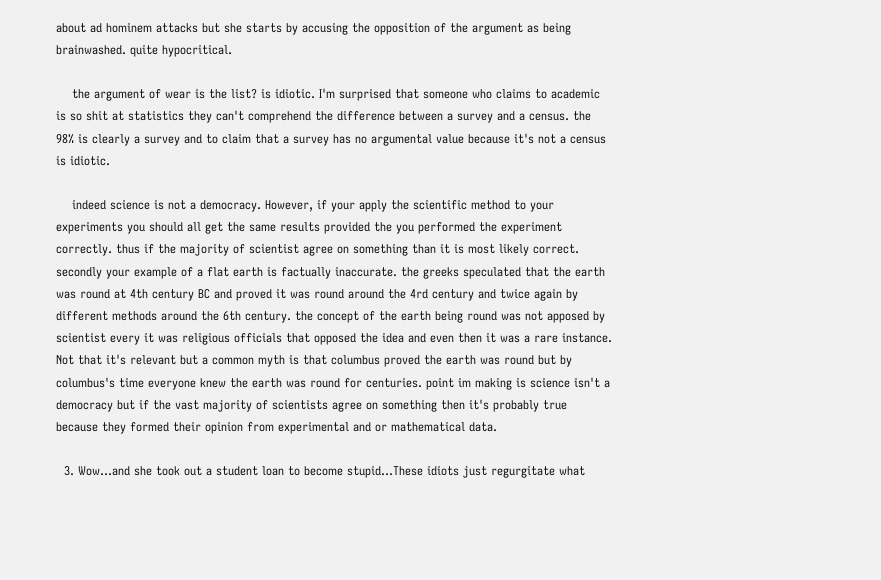about ad hominem attacks but she starts by accusing the opposition of the argument as being brainwashed. quite hypocritical.

    the argument of wear is the list? is idiotic. I'm surprised that someone who claims to academic is so shit at statistics they can't comprehend the difference between a survey and a census. the 98% is clearly a survey and to claim that a survey has no argumental value because it's not a census is idiotic.

    indeed science is not a democracy. However, if your apply the scientific method to your experiments you should all get the same results provided the you performed the experiment correctly. thus if the majority of scientist agree on something than it is most likely correct. secondly your example of a flat earth is factually inaccurate. the greeks speculated that the earth was round at 4th century BC and proved it was round around the 4rd century and twice again by different methods around the 6th century. the concept of the earth being round was not apposed by scientist every it was religious officials that opposed the idea and even then it was a rare instance. Not that it's relevant but a common myth is that columbus proved the earth was round but by columbus's time everyone knew the earth was round for centuries. point im making is science isn't a democracy but if the vast majority of scientists agree on something then it's probably true because they formed their opinion from experimental and or mathematical data.

  3. Wow…and she took out a student loan to become stupid…These idiots just regurgitate what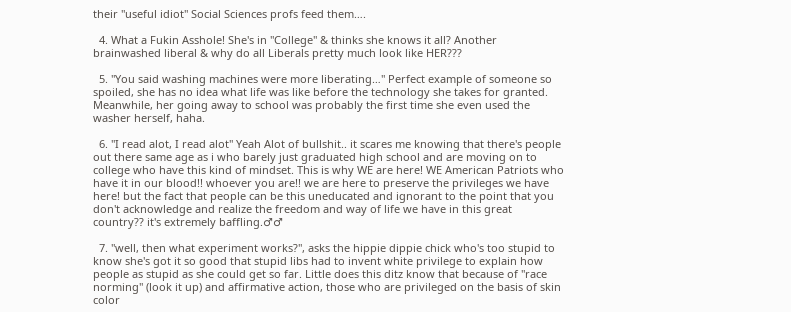their "useful idiot" Social Sciences profs feed them….

  4. What a Fukin Asshole! She's in "College" & thinks she knows it all? Another brainwashed liberal & why do all Liberals pretty much look like HER???

  5. "You said washing machines were more liberating…" Perfect example of someone so spoiled, she has no idea what life was like before the technology she takes for granted. Meanwhile, her going away to school was probably the first time she even used the washer herself, haha.

  6. "I read alot, I read alot" Yeah Alot of bullshit.. it scares me knowing that there's people out there same age as i who barely just graduated high school and are moving on to college who have this kind of mindset. This is why WE are here! WE American Patriots who have it in our blood!! whoever you are!! we are here to preserve the privileges we have here! but the fact that people can be this uneducated and ignorant to the point that you don't acknowledge and realize the freedom and way of life we have in this great country?? it's extremely baffling.♂♂

  7. "well, then what experiment works?", asks the hippie dippie chick who's too stupid to know she's got it so good that stupid libs had to invent white privilege to explain how people as stupid as she could get so far. Little does this ditz know that because of "race norming" (look it up) and affirmative action, those who are privileged on the basis of skin color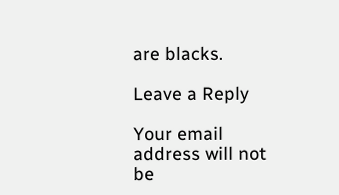are blacks.

Leave a Reply

Your email address will not be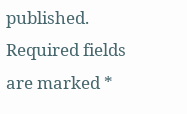published. Required fields are marked *